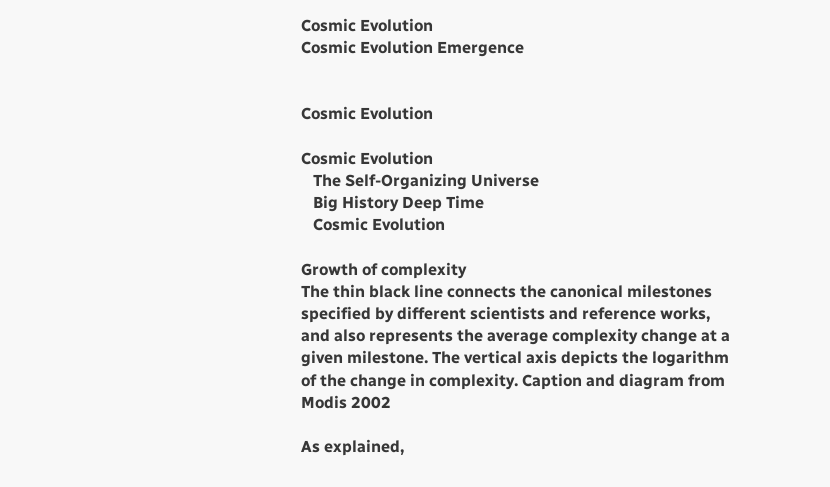Cosmic Evolution
Cosmic Evolution Emergence


Cosmic Evolution

Cosmic Evolution
   The Self-Organizing Universe
   Big History Deep Time
   Cosmic Evolution

Growth of complexity
The thin black line connects the canonical milestones specified by different scientists and reference works, and also represents the average complexity change at a given milestone. The vertical axis depicts the logarithm of the change in complexity. Caption and diagram from Modis 2002

As explained,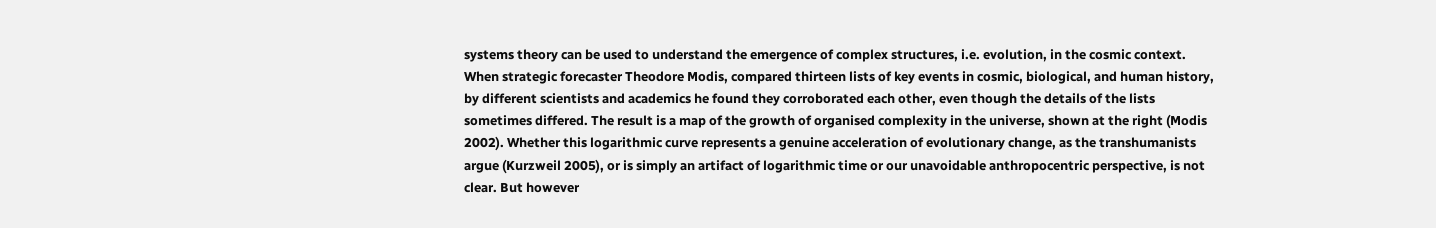systems theory can be used to understand the emergence of complex structures, i.e. evolution, in the cosmic context. When strategic forecaster Theodore Modis, compared thirteen lists of key events in cosmic, biological, and human history, by different scientists and academics he found they corroborated each other, even though the details of the lists sometimes differed. The result is a map of the growth of organised complexity in the universe, shown at the right (Modis 2002). Whether this logarithmic curve represents a genuine acceleration of evolutionary change, as the transhumanists argue (Kurzweil 2005), or is simply an artifact of logarithmic time or our unavoidable anthropocentric perspective, is not clear. But however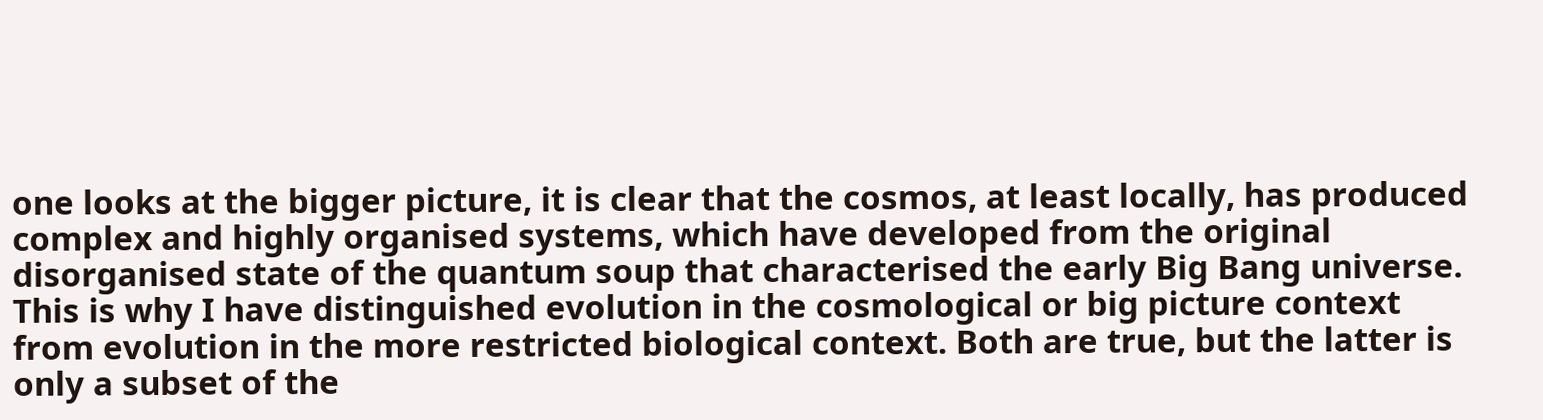one looks at the bigger picture, it is clear that the cosmos, at least locally, has produced complex and highly organised systems, which have developed from the original disorganised state of the quantum soup that characterised the early Big Bang universe. This is why I have distinguished evolution in the cosmological or big picture context from evolution in the more restricted biological context. Both are true, but the latter is only a subset of the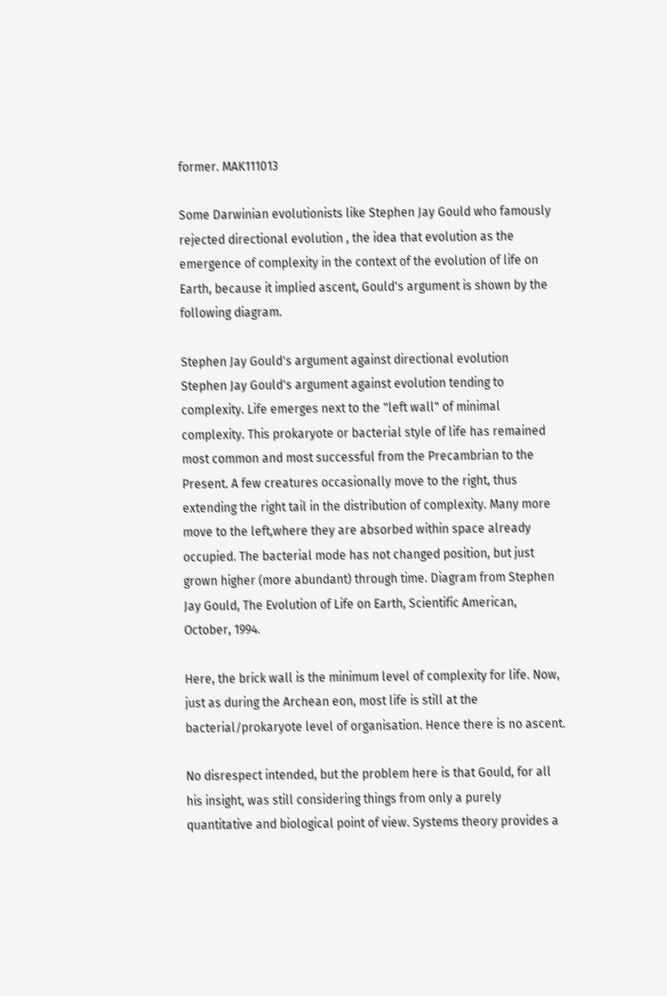former. MAK111013

Some Darwinian evolutionists like Stephen Jay Gould who famously rejected directional evolution , the idea that evolution as the emergence of complexity in the context of the evolution of life on Earth, because it implied ascent, Gould's argument is shown by the following diagram.

Stephen Jay Gould's argument against directional evolution
Stephen Jay Gould's argument against evolution tending to complexity. Life emerges next to the "left wall" of minimal complexity. This prokaryote or bacterial style of life has remained most common and most successful from the Precambrian to the Present. A few creatures occasionally move to the right, thus extending the right tail in the distribution of complexity. Many more move to the left,where they are absorbed within space already occupied. The bacterial mode has not changed position, but just grown higher (more abundant) through time. Diagram from Stephen Jay Gould, The Evolution of Life on Earth, Scientific American, October, 1994.

Here, the brick wall is the minimum level of complexity for life. Now, just as during the Archean eon, most life is still at the bacterial/prokaryote level of organisation. Hence there is no ascent.

No disrespect intended, but the problem here is that Gould, for all his insight, was still considering things from only a purely quantitative and biological point of view. Systems theory provides a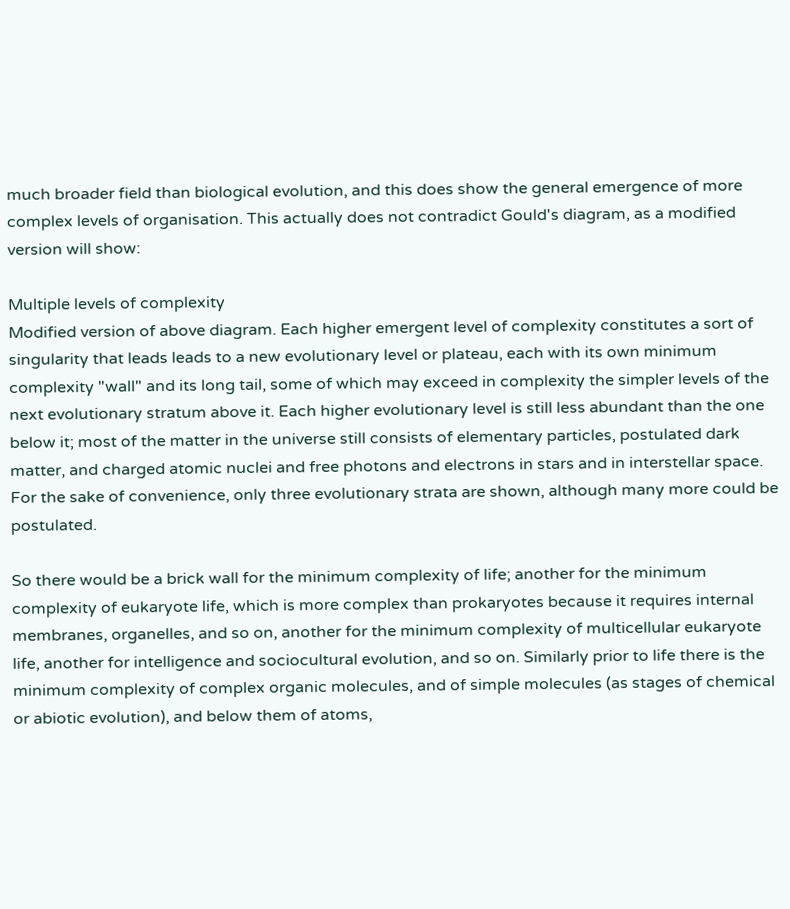much broader field than biological evolution, and this does show the general emergence of more complex levels of organisation. This actually does not contradict Gould's diagram, as a modified version will show:

Multiple levels of complexity
Modified version of above diagram. Each higher emergent level of complexity constitutes a sort of singularity that leads leads to a new evolutionary level or plateau, each with its own minimum complexity "wall" and its long tail, some of which may exceed in complexity the simpler levels of the next evolutionary stratum above it. Each higher evolutionary level is still less abundant than the one below it; most of the matter in the universe still consists of elementary particles, postulated dark matter, and charged atomic nuclei and free photons and electrons in stars and in interstellar space. For the sake of convenience, only three evolutionary strata are shown, although many more could be postulated.

So there would be a brick wall for the minimum complexity of life; another for the minimum complexity of eukaryote life, which is more complex than prokaryotes because it requires internal membranes, organelles, and so on, another for the minimum complexity of multicellular eukaryote life, another for intelligence and sociocultural evolution, and so on. Similarly prior to life there is the minimum complexity of complex organic molecules, and of simple molecules (as stages of chemical or abiotic evolution), and below them of atoms,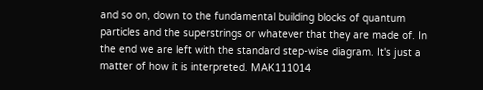and so on, down to the fundamental building blocks of quantum particles and the superstrings or whatever that they are made of. In the end we are left with the standard step-wise diagram. It's just a matter of how it is interpreted. MAK111014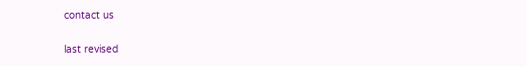contact us

last revised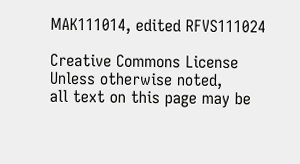MAK111014, edited RFVS111024

Creative Commons License
Unless otherwise noted,
all text on this page may be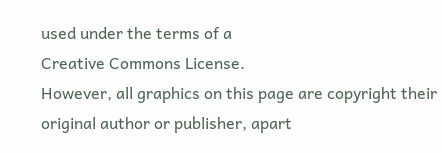used under the terms of a
Creative Commons License.
However, all graphics on this page are copyright their original author or publisher, apart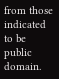from those indicated to be public domain.